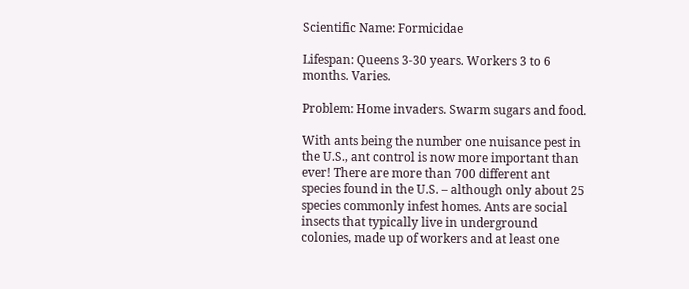Scientific Name: Formicidae

Lifespan: Queens 3-30 years. Workers 3 to 6 months. Varies.

Problem: Home invaders. Swarm sugars and food.

With ants being the number one nuisance pest in the U.S., ant control is now more important than ever! There are more than 700 different ant species found in the U.S. – although only about 25 species commonly infest homes. Ants are social insects that typically live in underground colonies, made up of workers and at least one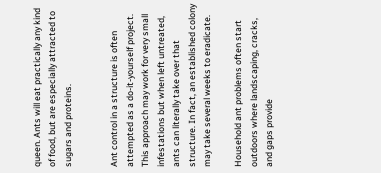queen. Ants will eat practically any kind of food, but are especially attracted to sugars and proteins.


Ant control in a structure is often attempted as a do-it-yourself project. This approach may work for very small infestations but when left untreated, ants can literally take over that structure. In fact, an established colony may take several weeks to eradicate.

Household ant problems often start outdoors where landscaping, cracks, and gaps provide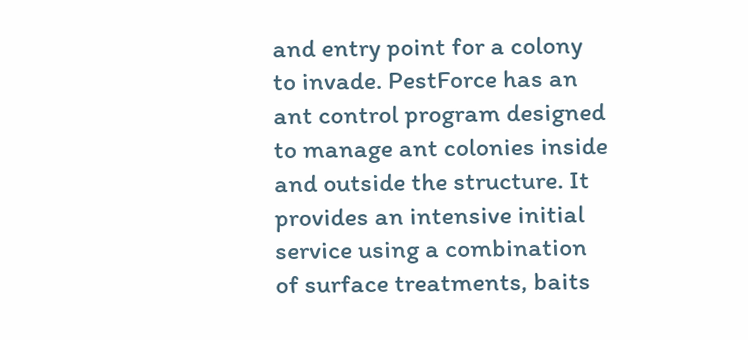and entry point for a colony to invade. PestForce has an ant control program designed to manage ant colonies inside and outside the structure. It provides an intensive initial service using a combination of surface treatments, baits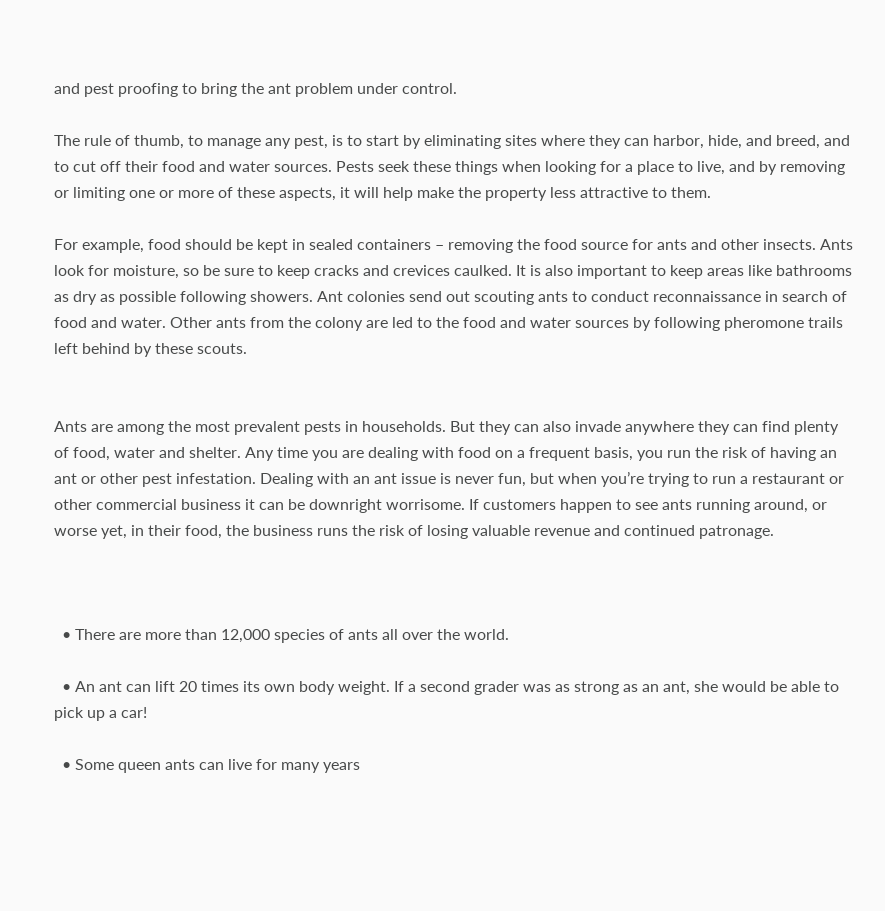and pest proofing to bring the ant problem under control.

The rule of thumb, to manage any pest, is to start by eliminating sites where they can harbor, hide, and breed, and to cut off their food and water sources. Pests seek these things when looking for a place to live, and by removing or limiting one or more of these aspects, it will help make the property less attractive to them.

For example, food should be kept in sealed containers – removing the food source for ants and other insects. Ants look for moisture, so be sure to keep cracks and crevices caulked. It is also important to keep areas like bathrooms as dry as possible following showers. Ant colonies send out scouting ants to conduct reconnaissance in search of food and water. Other ants from the colony are led to the food and water sources by following pheromone trails left behind by these scouts.


Ants are among the most prevalent pests in households. But they can also invade anywhere they can find plenty of food, water and shelter. Any time you are dealing with food on a frequent basis, you run the risk of having an ant or other pest infestation. Dealing with an ant issue is never fun, but when you’re trying to run a restaurant or other commercial business it can be downright worrisome. If customers happen to see ants running around, or worse yet, in their food, the business runs the risk of losing valuable revenue and continued patronage.



  • There are more than 12,000 species of ants all over the world.

  • An ant can lift 20 times its own body weight. If a second grader was as strong as an ant, she would be able to pick up a car!

  • Some queen ants can live for many years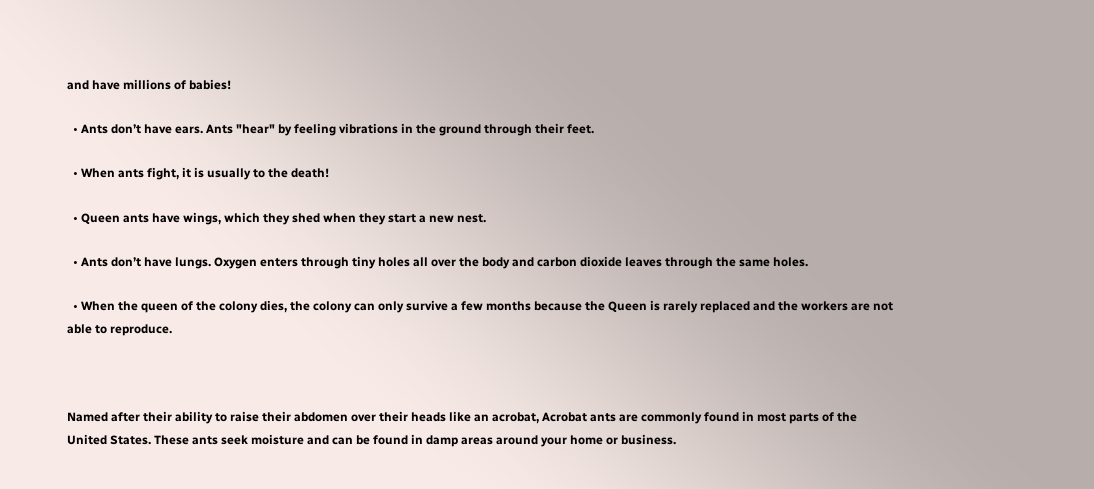and have millions of babies!

  • Ants don’t have ears. Ants "hear" by feeling vibrations in the ground through their feet.

  • When ants fight, it is usually to the death!

  • Queen ants have wings, which they shed when they start a new nest.

  • Ants don’t have lungs. Oxygen enters through tiny holes all over the body and carbon dioxide leaves through the same holes.

  • When the queen of the colony dies, the colony can only survive a few months because the Queen is rarely replaced and the workers are not able to reproduce.



Named after their ability to raise their abdomen over their heads like an acrobat, Acrobat ants are commonly found in most parts of the United States. These ants seek moisture and can be found in damp areas around your home or business.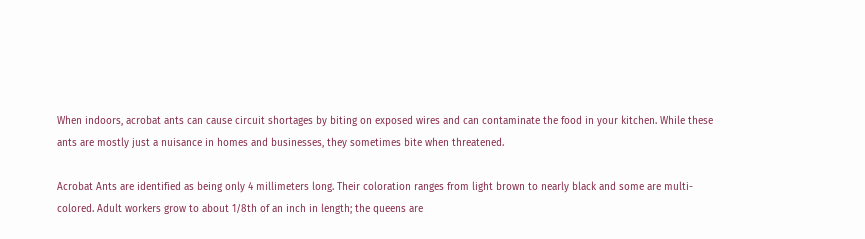When indoors, acrobat ants can cause circuit shortages by biting on exposed wires and can contaminate the food in your kitchen. While these ants are mostly just a nuisance in homes and businesses, they sometimes bite when threatened.

Acrobat Ants are identified as being only 4 millimeters long. Their coloration ranges from light brown to nearly black and some are multi-colored. Adult workers grow to about 1/8th of an inch in length; the queens are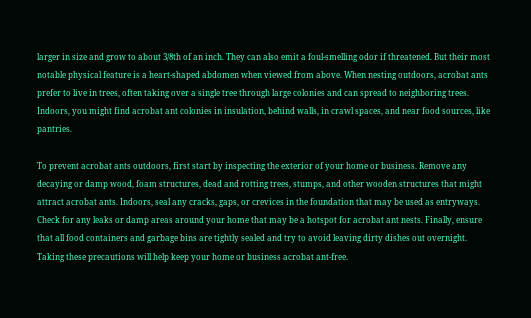larger in size and grow to about 3/8th of an inch. They can also emit a foul-smelling odor if threatened. But their most notable physical feature is a heart-shaped abdomen when viewed from above. When nesting outdoors, acrobat ants prefer to live in trees, often taking over a single tree through large colonies and can spread to neighboring trees. Indoors, you might find acrobat ant colonies in insulation, behind walls, in crawl spaces, and near food sources, like pantries.

To prevent acrobat ants outdoors, first start by inspecting the exterior of your home or business. Remove any decaying or damp wood, foam structures, dead and rotting trees, stumps, and other wooden structures that might attract acrobat ants. Indoors, seal any cracks, gaps, or crevices in the foundation that may be used as entryways. Check for any leaks or damp areas around your home that may be a hotspot for acrobat ant nests. Finally, ensure that all food containers and garbage bins are tightly sealed and try to avoid leaving dirty dishes out overnight. Taking these precautions will help keep your home or business acrobat ant-free.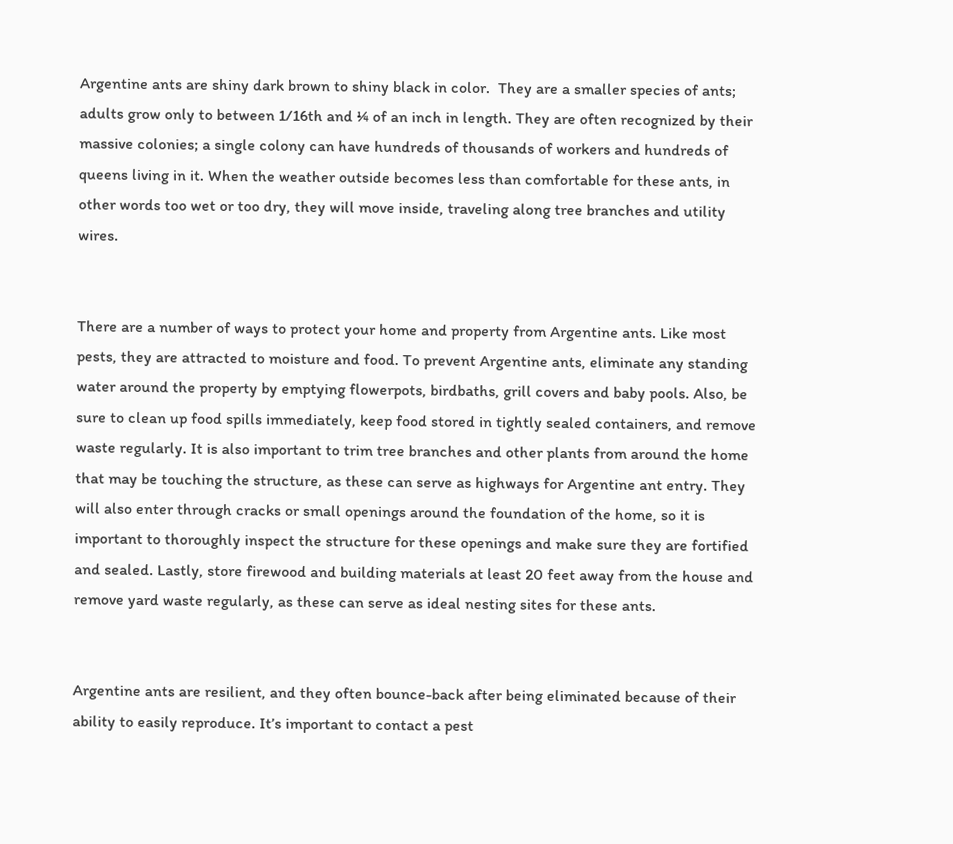Argentine ants are shiny dark brown to shiny black in color.  They are a smaller species of ants; adults grow only to between 1/16th and ¼ of an inch in length. They are often recognized by their massive colonies; a single colony can have hundreds of thousands of workers and hundreds of queens living in it. When the weather outside becomes less than comfortable for these ants, in other words too wet or too dry, they will move inside, traveling along tree branches and utility wires.


There are a number of ways to protect your home and property from Argentine ants. Like most pests, they are attracted to moisture and food. To prevent Argentine ants, eliminate any standing water around the property by emptying flowerpots, birdbaths, grill covers and baby pools. Also, be sure to clean up food spills immediately, keep food stored in tightly sealed containers, and remove waste regularly. It is also important to trim tree branches and other plants from around the home that may be touching the structure, as these can serve as highways for Argentine ant entry. They will also enter through cracks or small openings around the foundation of the home, so it is important to thoroughly inspect the structure for these openings and make sure they are fortified and sealed. Lastly, store firewood and building materials at least 20 feet away from the house and remove yard waste regularly, as these can serve as ideal nesting sites for these ants.


Argentine ants are resilient, and they often bounce-back after being eliminated because of their ability to easily reproduce. It’s important to contact a pest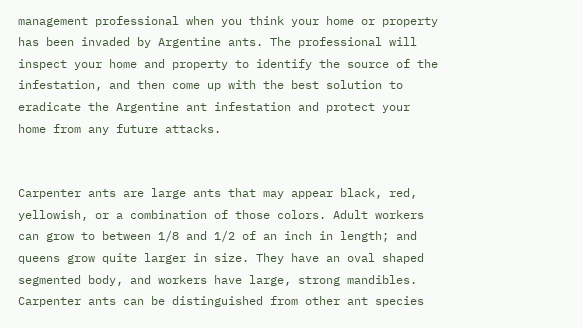management professional when you think your home or property has been invaded by Argentine ants. The professional will inspect your home and property to identify the source of the infestation, and then come up with the best solution to eradicate the Argentine ant infestation and protect your home from any future attacks.


Carpenter ants are large ants that may appear black, red, yellowish, or a combination of those colors. Adult workers can grow to between 1/8 and 1/2 of an inch in length; and queens grow quite larger in size. They have an oval shaped segmented body, and workers have large, strong mandibles. Carpenter ants can be distinguished from other ant species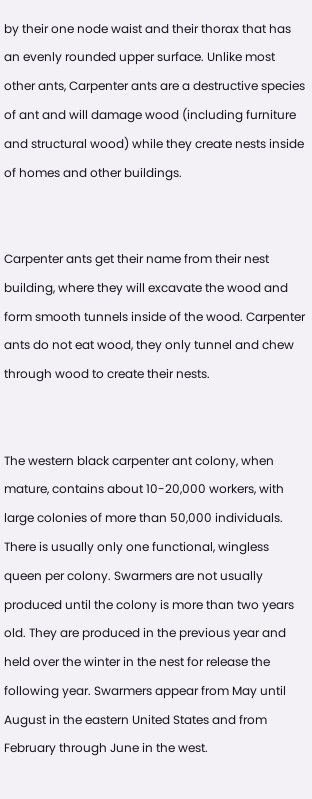by their one node waist and their thorax that has an evenly rounded upper surface. Unlike most other ants, Carpenter ants are a destructive species of ant and will damage wood (including furniture and structural wood) while they create nests inside of homes and other buildings.


Carpenter ants get their name from their nest building, where they will excavate the wood and form smooth tunnels inside of the wood. Carpenter ants do not eat wood, they only tunnel and chew through wood to create their nests.


The western black carpenter ant colony, when mature, contains about 10-20,000 workers, with large colonies of more than 50,000 individuals. There is usually only one functional, wingless queen per colony. Swarmers are not usually produced until the colony is more than two years old. They are produced in the previous year and held over the winter in the nest for release the following year. Swarmers appear from May until August in the eastern United States and from February through June in the west.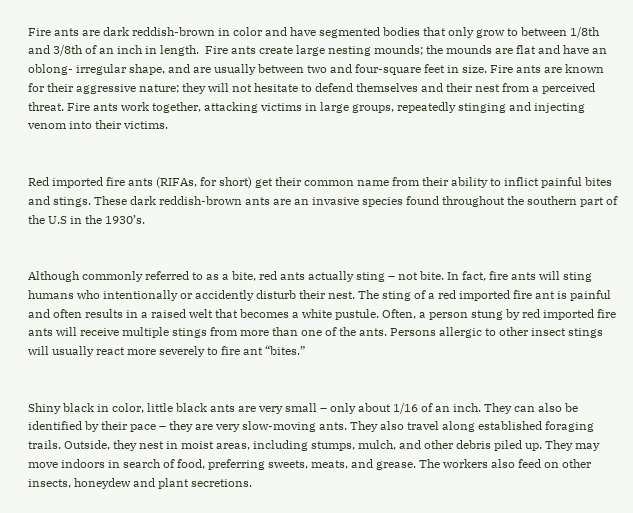Fire ants are dark reddish-brown in color and have segmented bodies that only grow to between 1/8th and 3/8th of an inch in length.  Fire ants create large nesting mounds; the mounds are flat and have an oblong- irregular shape, and are usually between two and four-square feet in size. Fire ants are known for their aggressive nature; they will not hesitate to defend themselves and their nest from a perceived threat. Fire ants work together, attacking victims in large groups, repeatedly stinging and injecting venom into their victims.


Red imported fire ants (RIFAs, for short) get their common name from their ability to inflict painful bites and stings. These dark reddish-brown ants are an invasive species found throughout the southern part of the U.S in the 1930’s.


Although commonly referred to as a bite, red ants actually sting – not bite. In fact, fire ants will sting humans who intentionally or accidently disturb their nest. The sting of a red imported fire ant is painful and often results in a raised welt that becomes a white pustule. Often, a person stung by red imported fire ants will receive multiple stings from more than one of the ants. Persons allergic to other insect stings will usually react more severely to fire ant “bites.”


Shiny black in color, little black ants are very small – only about 1/16 of an inch. They can also be identified by their pace – they are very slow-moving ants. They also travel along established foraging trails. Outside, they nest in moist areas, including stumps, mulch, and other debris piled up. They may move indoors in search of food, preferring sweets, meats, and grease. The workers also feed on other insects, honeydew and plant secretions.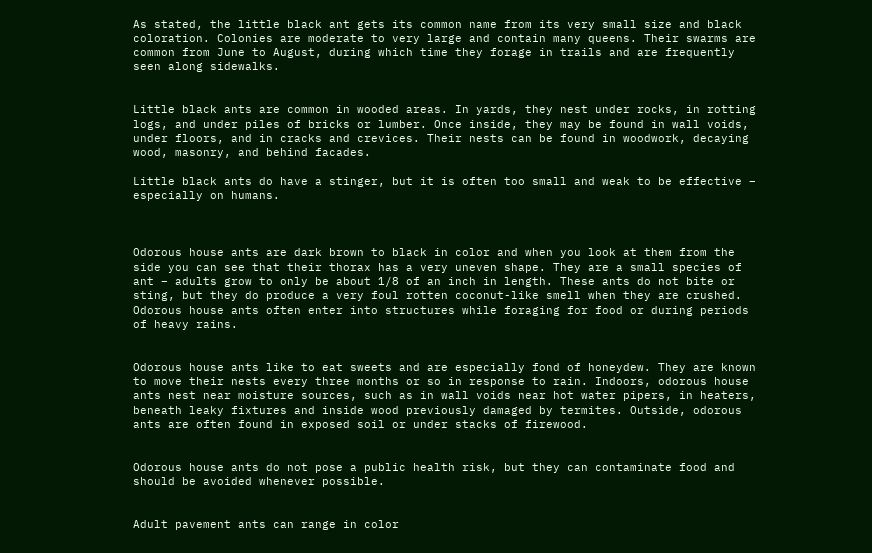As stated, the little black ant gets its common name from its very small size and black coloration. Colonies are moderate to very large and contain many queens. Their swarms are common from June to August, during which time they forage in trails and are frequently seen along sidewalks.


Little black ants are common in wooded areas. In yards, they nest under rocks, in rotting logs, and under piles of bricks or lumber. Once inside, they may be found in wall voids, under floors, and in cracks and crevices. Their nests can be found in woodwork, decaying wood, masonry, and behind facades.

Little black ants do have a stinger, but it is often too small and weak to be effective – especially on humans.



Odorous house ants are dark brown to black in color and when you look at them from the side you can see that their thorax has a very uneven shape. They are a small species of ant – adults grow to only be about 1/8 of an inch in length. These ants do not bite or sting, but they do produce a very foul rotten coconut-like smell when they are crushed. Odorous house ants often enter into structures while foraging for food or during periods of heavy rains.


Odorous house ants like to eat sweets and are especially fond of honeydew. They are known to move their nests every three months or so in response to rain. Indoors, odorous house ants nest near moisture sources, such as in wall voids near hot water pipers, in heaters, beneath leaky fixtures and inside wood previously damaged by termites. Outside, odorous ants are often found in exposed soil or under stacks of firewood.


Odorous house ants do not pose a public health risk, but they can contaminate food and should be avoided whenever possible.


Adult pavement ants can range in color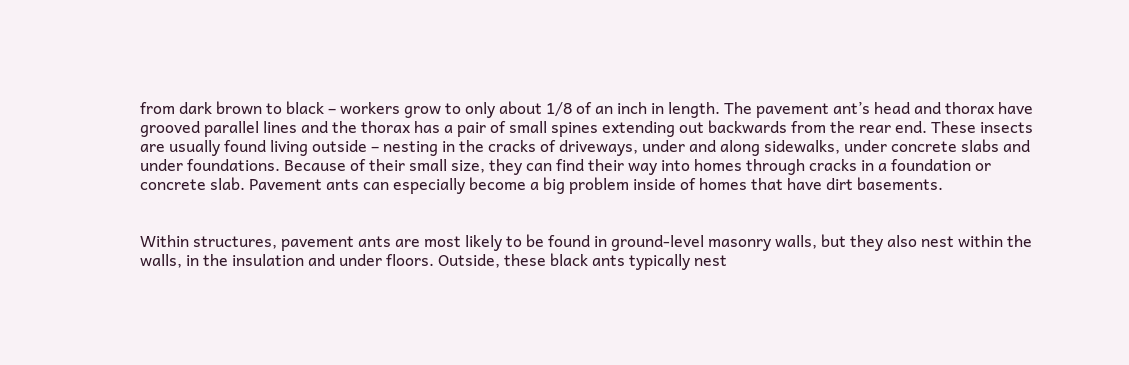from dark brown to black – workers grow to only about 1/8 of an inch in length. The pavement ant’s head and thorax have grooved parallel lines and the thorax has a pair of small spines extending out backwards from the rear end. These insects are usually found living outside – nesting in the cracks of driveways, under and along sidewalks, under concrete slabs and under foundations. Because of their small size, they can find their way into homes through cracks in a foundation or concrete slab. Pavement ants can especially become a big problem inside of homes that have dirt basements.


Within structures, pavement ants are most likely to be found in ground-level masonry walls, but they also nest within the walls, in the insulation and under floors. Outside, these black ants typically nest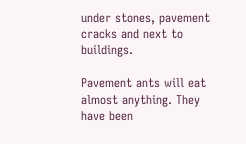under stones, pavement cracks and next to buildings.

Pavement ants will eat almost anything. They have been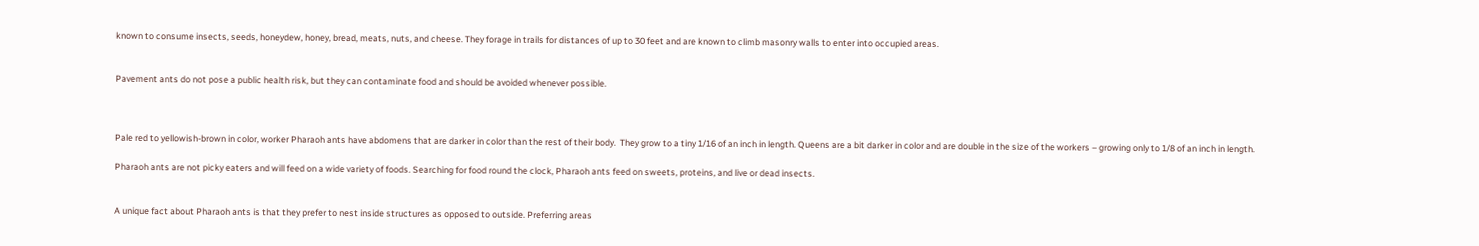known to consume insects, seeds, honeydew, honey, bread, meats, nuts, and cheese. They forage in trails for distances of up to 30 feet and are known to climb masonry walls to enter into occupied areas.


Pavement ants do not pose a public health risk, but they can contaminate food and should be avoided whenever possible.



Pale red to yellowish-brown in color, worker Pharaoh ants have abdomens that are darker in color than the rest of their body.  They grow to a tiny 1/16 of an inch in length. Queens are a bit darker in color and are double in the size of the workers – growing only to 1/8 of an inch in length.

Pharaoh ants are not picky eaters and will feed on a wide variety of foods. Searching for food round the clock, Pharaoh ants feed on sweets, proteins, and live or dead insects.


A unique fact about Pharaoh ants is that they prefer to nest inside structures as opposed to outside. Preferring areas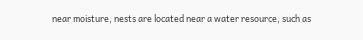near moisture, nests are located near a water resource, such as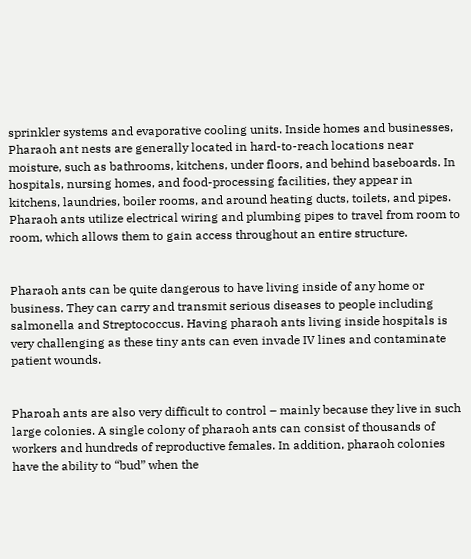sprinkler systems and evaporative cooling units. Inside homes and businesses, Pharaoh ant nests are generally located in hard-to-reach locations near moisture, such as bathrooms, kitchens, under floors, and behind baseboards. In hospitals, nursing homes, and food-processing facilities, they appear in kitchens, laundries, boiler rooms, and around heating ducts, toilets, and pipes. Pharaoh ants utilize electrical wiring and plumbing pipes to travel from room to room, which allows them to gain access throughout an entire structure.


Pharaoh ants can be quite dangerous to have living inside of any home or business. They can carry and transmit serious diseases to people including salmonella and Streptococcus. Having pharaoh ants living inside hospitals is very challenging as these tiny ants can even invade IV lines and contaminate patient wounds.


Pharoah ants are also very difficult to control – mainly because they live in such large colonies. A single colony of pharaoh ants can consist of thousands of workers and hundreds of reproductive females. In addition, pharaoh colonies have the ability to “bud” when the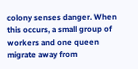colony senses danger. When this occurs, a small group of workers and one queen migrate away from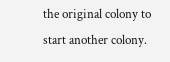the original colony to start another colony.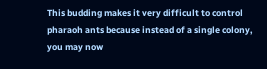This budding makes it very difficult to control pharaoh ants because instead of a single colony, you may now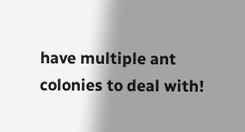have multiple ant colonies to deal with!